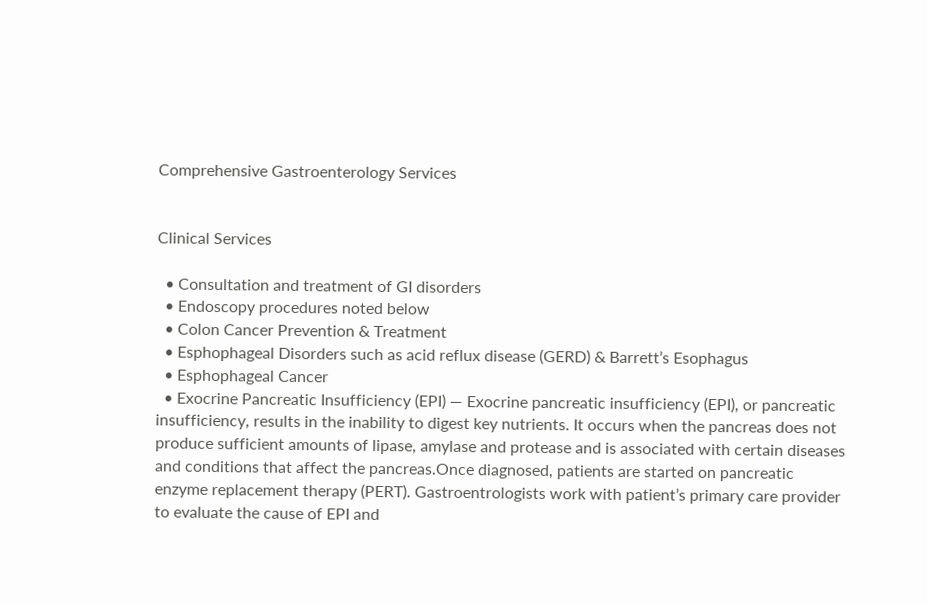Comprehensive Gastroenterology Services


Clinical Services

  • Consultation and treatment of GI disorders
  • Endoscopy procedures noted below
  • Colon Cancer Prevention & Treatment
  • Esphophageal Disorders such as acid reflux disease (GERD) & Barrett’s Esophagus
  • Esphophageal Cancer
  • Exocrine Pancreatic Insufficiency (EPI) — Exocrine pancreatic insufficiency (EPI), or pancreatic insufficiency, results in the inability to digest key nutrients. It occurs when the pancreas does not produce sufficient amounts of lipase, amylase and protease and is associated with certain diseases and conditions that affect the pancreas.Once diagnosed, patients are started on pancreatic enzyme replacement therapy (PERT). Gastroentrologists work with patient’s primary care provider to evaluate the cause of EPI and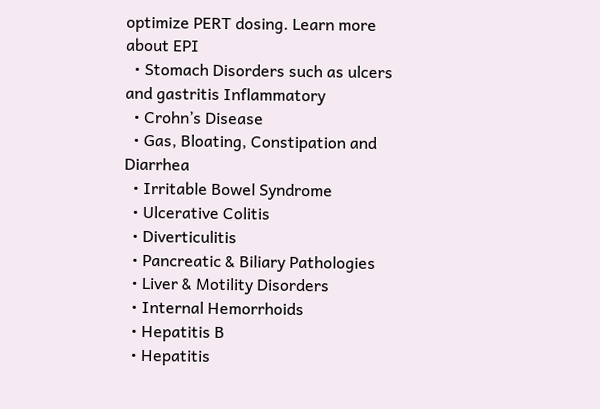optimize PERT dosing. Learn more about EPI
  • Stomach Disorders such as ulcers and gastritis Inflammatory
  • Crohn’s Disease
  • Gas, Bloating, Constipation and Diarrhea
  • Irritable Bowel Syndrome
  • Ulcerative Colitis
  • Diverticulitis
  • Pancreatic & Biliary Pathologies
  • Liver & Motility Disorders
  • Internal Hemorrhoids
  • Hepatitis B
  • Hepatitis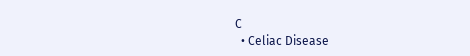C
  • Celiac Disease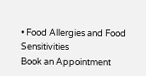• Food Allergies and Food Sensitivities
Book an Appointment